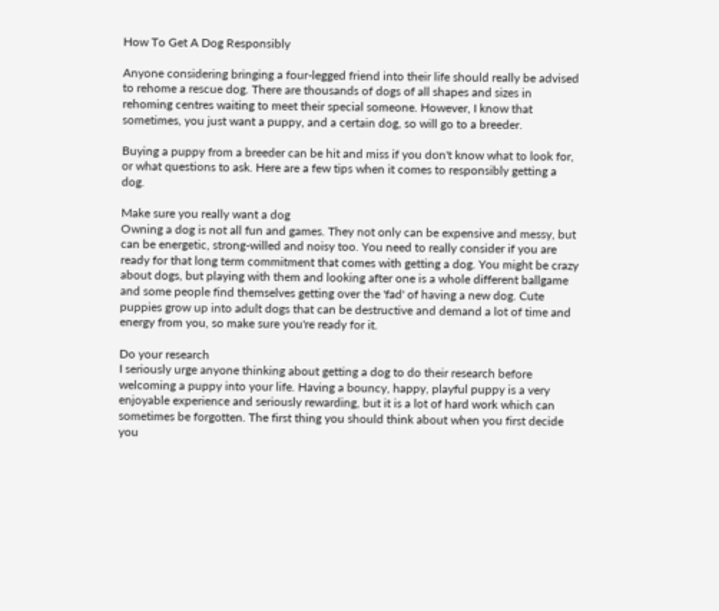How To Get A Dog Responsibly

Anyone considering bringing a four-legged friend into their life should really be advised to rehome a rescue dog. There are thousands of dogs of all shapes and sizes in rehoming centres waiting to meet their special someone. However, I know that sometimes, you just want a puppy, and a certain dog, so will go to a breeder.

Buying a puppy from a breeder can be hit and miss if you don't know what to look for, or what questions to ask. Here are a few tips when it comes to responsibly getting a dog.

Make sure you really want a dog
Owning a dog is not all fun and games. They not only can be expensive and messy, but can be energetic, strong-willed and noisy too. You need to really consider if you are ready for that long term commitment that comes with getting a dog. You might be crazy about dogs, but playing with them and looking after one is a whole different ballgame and some people find themselves getting over the 'fad' of having a new dog. Cute puppies grow up into adult dogs that can be destructive and demand a lot of time and energy from you, so make sure you're ready for it.

Do your research
I seriously urge anyone thinking about getting a dog to do their research before welcoming a puppy into your life. Having a bouncy, happy, playful puppy is a very enjoyable experience and seriously rewarding, but it is a lot of hard work which can sometimes be forgotten. The first thing you should think about when you first decide you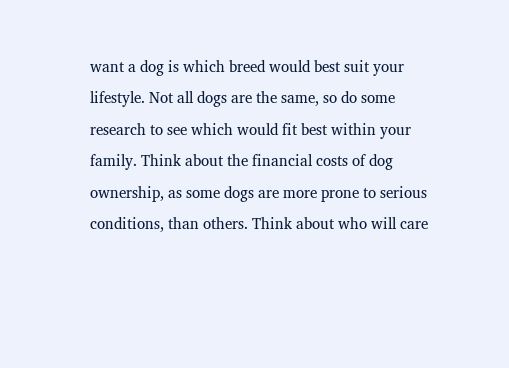want a dog is which breed would best suit your lifestyle. Not all dogs are the same, so do some research to see which would fit best within your family. Think about the financial costs of dog ownership, as some dogs are more prone to serious conditions, than others. Think about who will care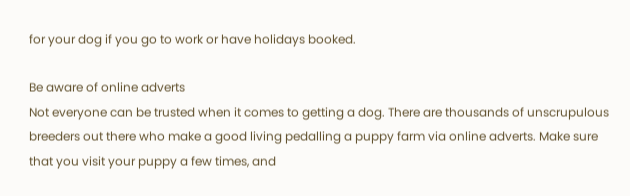for your dog if you go to work or have holidays booked.

Be aware of online adverts
Not everyone can be trusted when it comes to getting a dog. There are thousands of unscrupulous breeders out there who make a good living pedalling a puppy farm via online adverts. Make sure that you visit your puppy a few times, and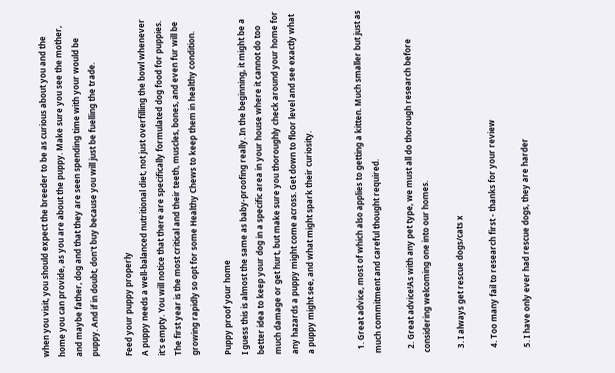when you visit, you should expect the breeder to be as curious about you and the home you can provide, as you are about the puppy. Make sure you see the mother, and maybe father, dog and that they are seen spending time with your would be puppy. And if in doubt, don't buy because you will just be fuelling the trade.

Feed your puppy properly
A puppy needs a well-balanced nutritional diet, not just overfilling the bowl whenever it's empty. You will notice that there are specifically formulated dog food for puppies. The first year is the most critical and their teeth, muscles, bones, and even fur will be growing rapidly so opt for some Healthy Chews to keep them in healthy condition.

Puppy proof your home
I guess this is almost the same as baby-proofing really. In the beginning, it might be a better idea to keep your dog in a specific area in your house where it cannot do too much damage or get hurt, but make sure you thoroughly check around your home for any hazards a puppy might come across. Get down to floor level and see exactly what a puppy might see, and what might spark their curiosity.


  1. Great advice, most of which also applies to getting a kitten. Much smaller but just as much commitment and careful thought required.

  2. Great advice!As with any pet type, we must all do thorough research before considering welcoming one into our homes.

  3. I always get rescue dogs/cats x

  4. Too many fail to research first - thanks for your review

  5. I have only ever had rescue dogs, they are harder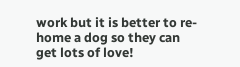work but it is better to re-home a dog so they can get lots of love!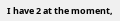I have 2 at the moment,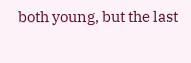both young, but the last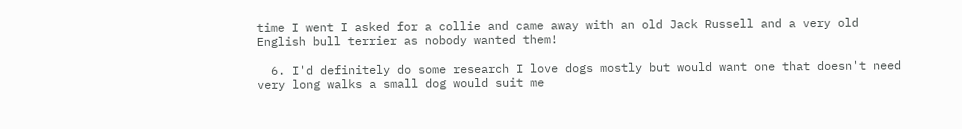time I went I asked for a collie and came away with an old Jack Russell and a very old English bull terrier as nobody wanted them!

  6. I'd definitely do some research I love dogs mostly but would want one that doesn't need very long walks a small dog would suit me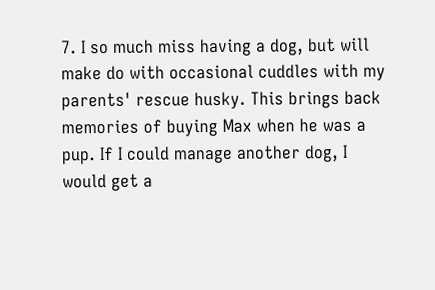7. I so much miss having a dog, but will make do with occasional cuddles with my parents' rescue husky. This brings back memories of buying Max when he was a pup. If I could manage another dog, I would get a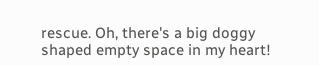rescue. Oh, there's a big doggy shaped empty space in my heart!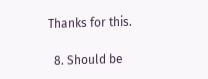Thanks for this.

  8. Should be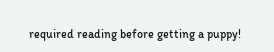required reading before getting a puppy!